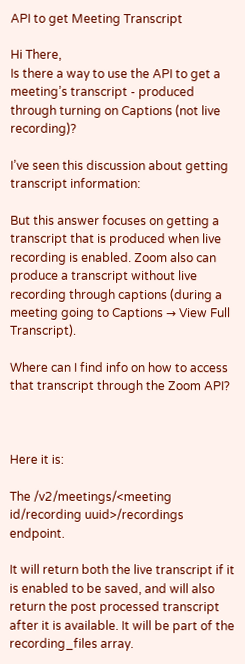API to get Meeting Transcript

Hi There,
Is there a way to use the API to get a meeting’s transcript - produced through turning on Captions (not live recording)?

I’ve seen this discussion about getting transcript information:

But this answer focuses on getting a transcript that is produced when live recording is enabled. Zoom also can produce a transcript without live recording through captions (during a meeting going to Captions → View Full Transcript).

Where can I find info on how to access that transcript through the Zoom API?



Here it is:

The /v2/meetings/<meeting id/recording uuid>/recordings endpoint.

It will return both the live transcript if it is enabled to be saved, and will also return the post processed transcript after it is available. It will be part of the recording_files array.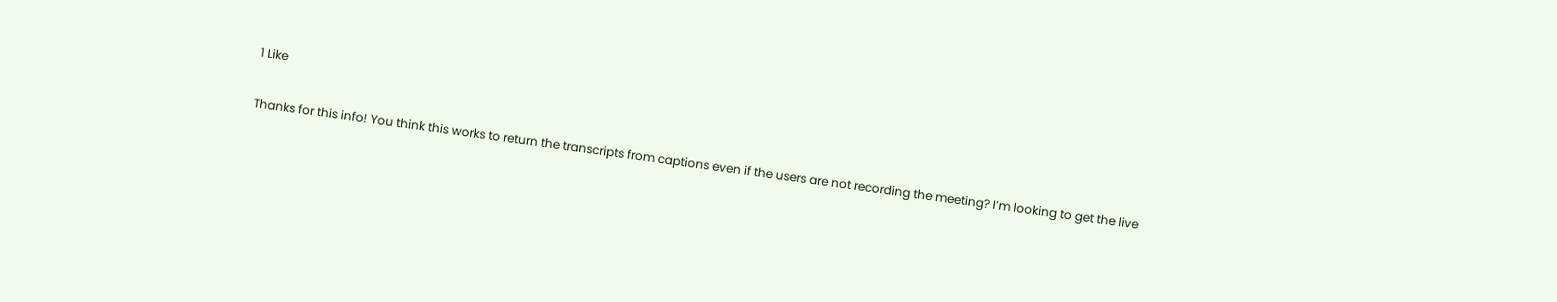1 Like

Thanks for this info! You think this works to return the transcripts from captions even if the users are not recording the meeting? I’m looking to get the live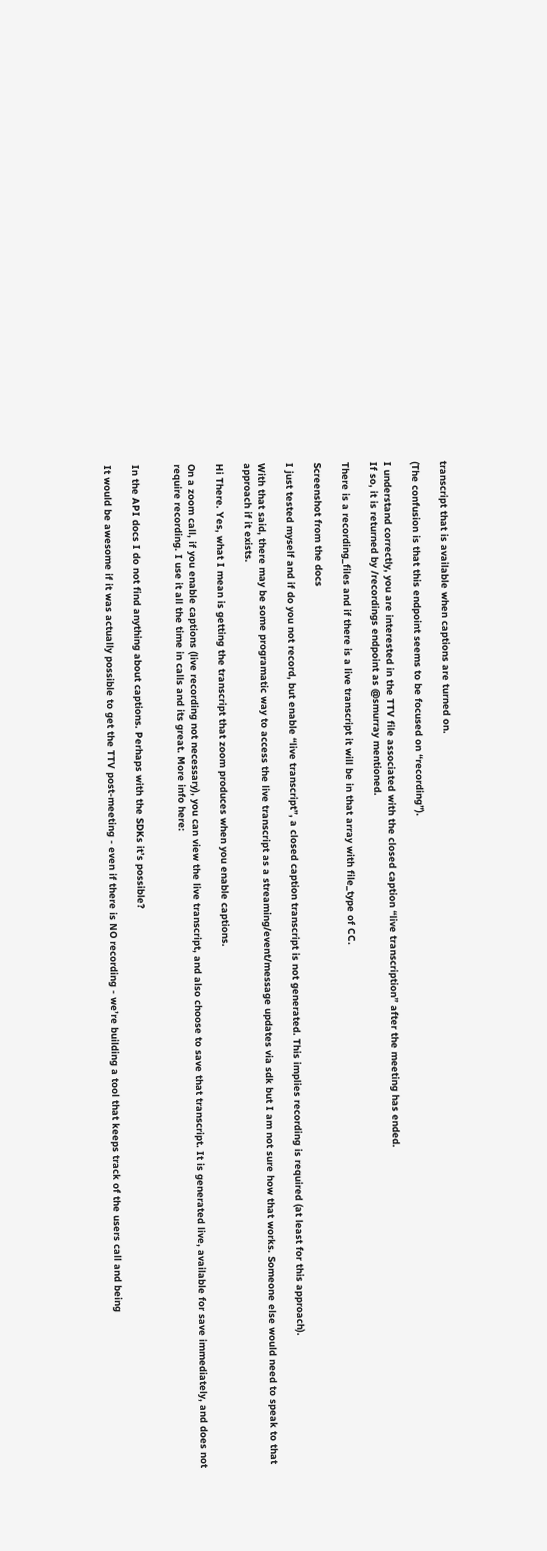transcript that is available when captions are turned on.

(The confusion is that this endpoint seems to be focused on “recording”).

I understand correctly, you are interested in the TTV file associated with the closed caption “live transcription” after the meeting has ended.
If so, it is returned by /recordings endpoint as @smurray mentioned.

There is a recording_files and if there is a live transcript it will be in that array with file_type of CC.

Screenshot from the docs

I just tested myself and if do you not record, but enable “live transcript”, a closed caption transcript is not generated. This implies recording is required (at least for this approach).

With that said, there may be some programatic way to access the live transcript as a streaming/event/message updates via sdk but I am not sure how that works. Someone else would need to speak to that approach if it exists.

Hi There. Yes, what I mean is getting the transcript that zoom produces when you enable captions.

On a zoom call, if you enable captions (live recording not necessary), you can view the live transcript, and also choose to save that transcript. It is generated live, available for save immediately, and does not require recording. I use it all the time in calls and its great. More info here:


In the API docs I do not find anything about captions. Perhaps with the SDKs it’s possible?

It would be awesome if it was actually possible to get the TTV post-meeting - even if there is NO recording - we’re building a tool that keeps track of the users call and being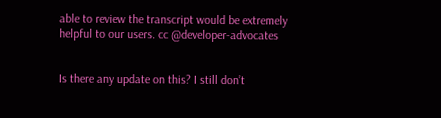able to review the transcript would be extremely helpful to our users. cc @developer-advocates


Is there any update on this? I still don’t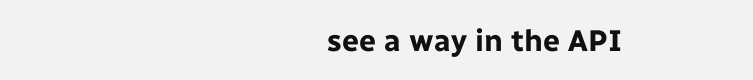see a way in the API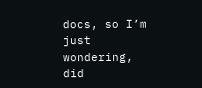docs, so I’m just wondering, did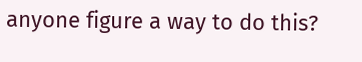anyone figure a way to do this?